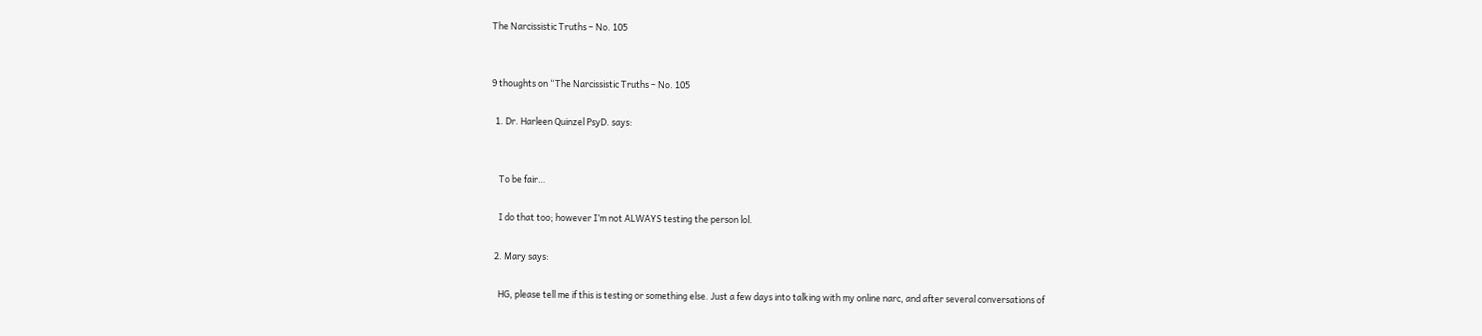The Narcissistic Truths – No. 105


9 thoughts on “The Narcissistic Truths – No. 105

  1. Dr. Harleen Quinzel PsyD. says:


    To be fair…

    I do that too; however I’m not ALWAYS testing the person lol.

  2. Mary says:

    HG, please tell me if this is testing or something else. Just a few days into talking with my online narc, and after several conversations of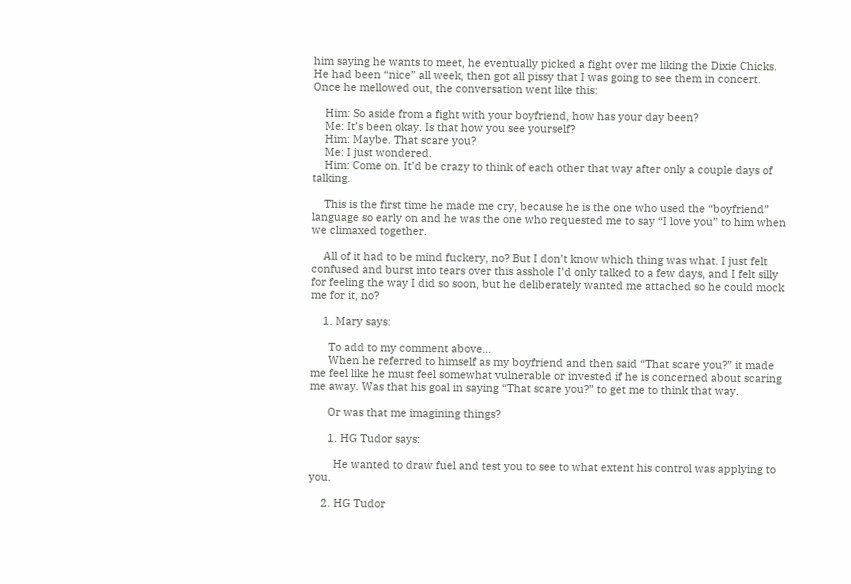him saying he wants to meet, he eventually picked a fight over me liking the Dixie Chicks. He had been “nice” all week, then got all pissy that I was going to see them in concert. Once he mellowed out, the conversation went like this:

    Him: So aside from a fight with your boyfriend, how has your day been?
    Me: It’s been okay. Is that how you see yourself?
    Him: Maybe. That scare you?
    Me: I just wondered.
    Him: Come on. It’d be crazy to think of each other that way after only a couple days of talking.

    This is the first time he made me cry, because he is the one who used the “boyfriend” language so early on and he was the one who requested me to say “I love you” to him when we climaxed together.

    All of it had to be mind fuckery, no? But I don’t know which thing was what. I just felt confused and burst into tears over this asshole I’d only talked to a few days, and I felt silly for feeling the way I did so soon, but he deliberately wanted me attached so he could mock me for it, no?

    1. Mary says:

      To add to my comment above…
      When he referred to himself as my boyfriend and then said “That scare you?” it made me feel like he must feel somewhat vulnerable or invested if he is concerned about scaring me away. Was that his goal in saying “That scare you?” to get me to think that way.

      Or was that me imagining things?

      1. HG Tudor says:

        He wanted to draw fuel and test you to see to what extent his control was applying to you.

    2. HG Tudor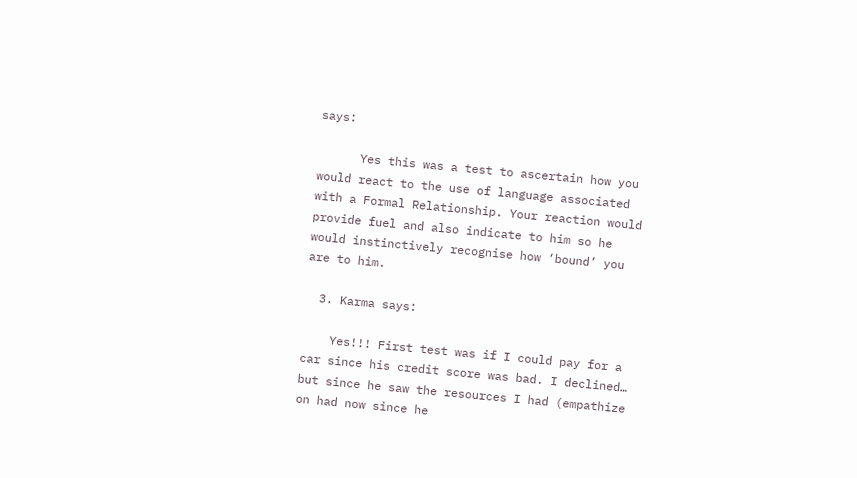says:

      Yes this was a test to ascertain how you would react to the use of language associated with a Formal Relationship. Your reaction would provide fuel and also indicate to him so he would instinctively recognise how ‘bound’ you are to him.

  3. Karma says:

    Yes!!! First test was if I could pay for a car since his credit score was bad. I declined… but since he saw the resources I had (empathize on had now since he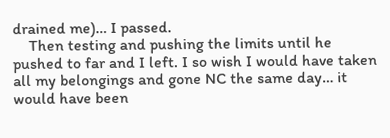drained me)… I passed.
    Then testing and pushing the limits until he pushed to far and I left. I so wish I would have taken all my belongings and gone NC the same day… it would have been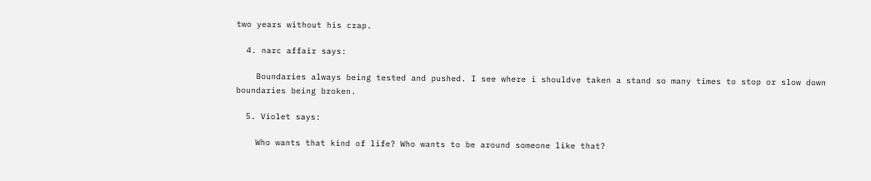two years without his crap.

  4. narc affair says:

    Boundaries always being tested and pushed. I see where i shouldve taken a stand so many times to stop or slow down boundaries being broken.

  5. Violet says:

    Who wants that kind of life? Who wants to be around someone like that?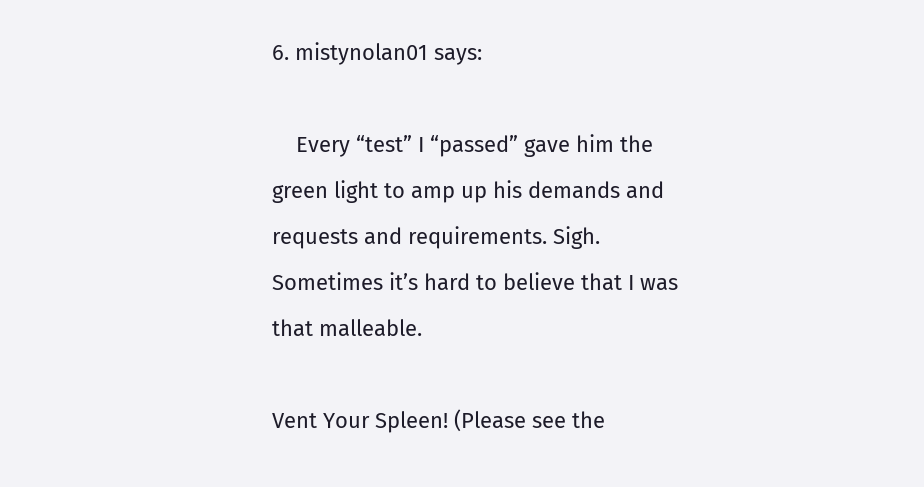6. mistynolan01 says:

    Every “test” I “passed” gave him the green light to amp up his demands and requests and requirements. Sigh. Sometimes it’s hard to believe that I was that malleable.

Vent Your Spleen! (Please see the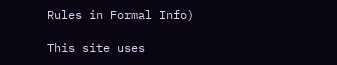Rules in Formal Info)

This site uses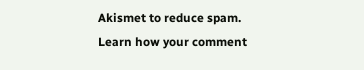Akismet to reduce spam. Learn how your comment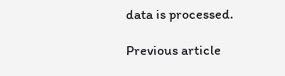data is processed.

Previous article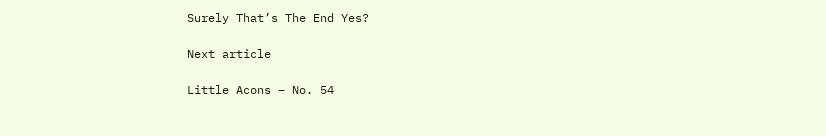Surely That’s The End Yes?

Next article

Little Acons – No. 54